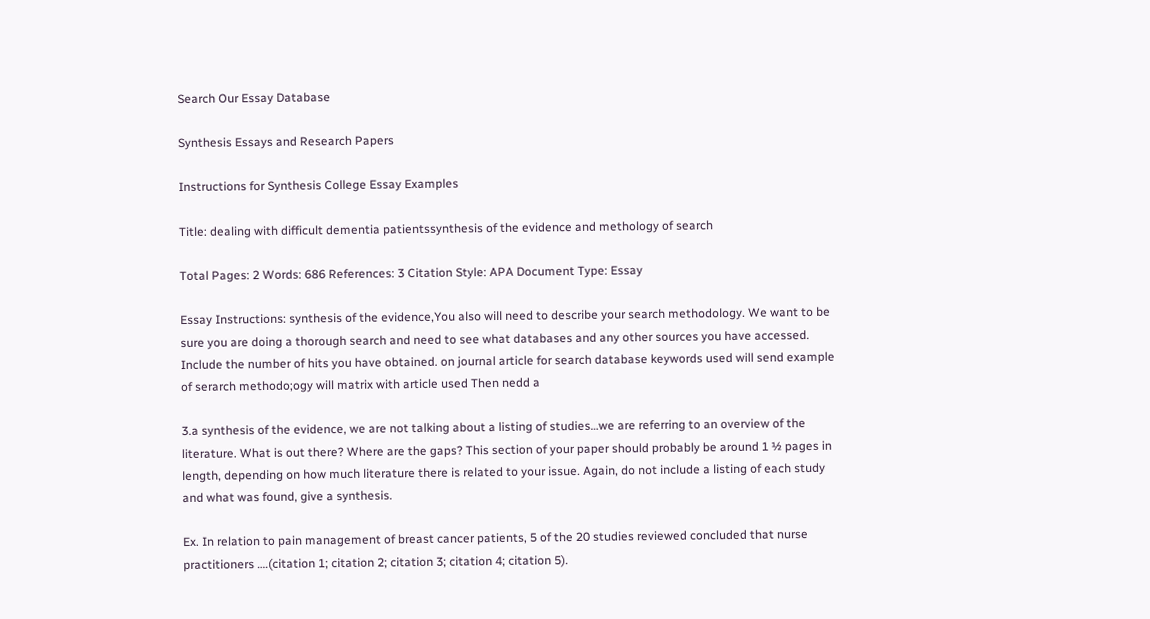Search Our Essay Database

Synthesis Essays and Research Papers

Instructions for Synthesis College Essay Examples

Title: dealing with difficult dementia patientssynthesis of the evidence and methology of search

Total Pages: 2 Words: 686 References: 3 Citation Style: APA Document Type: Essay

Essay Instructions: synthesis of the evidence,You also will need to describe your search methodology. We want to be sure you are doing a thorough search and need to see what databases and any other sources you have accessed. Include the number of hits you have obtained. on journal article for search database keywords used will send example of serarch methodo;ogy will matrix with article used Then nedd a

3.a synthesis of the evidence, we are not talking about a listing of studies…we are referring to an overview of the literature. What is out there? Where are the gaps? This section of your paper should probably be around 1 ½ pages in length, depending on how much literature there is related to your issue. Again, do not include a listing of each study and what was found, give a synthesis.

Ex. In relation to pain management of breast cancer patients, 5 of the 20 studies reviewed concluded that nurse practitioners ….(citation 1; citation 2; citation 3; citation 4; citation 5).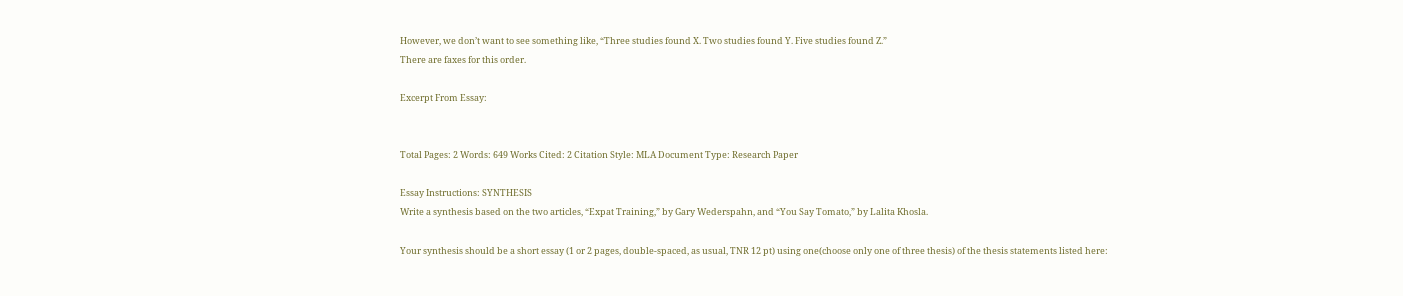However, we don’t want to see something like, “Three studies found X. Two studies found Y. Five studies found Z.”
There are faxes for this order.

Excerpt From Essay:


Total Pages: 2 Words: 649 Works Cited: 2 Citation Style: MLA Document Type: Research Paper

Essay Instructions: SYNTHESIS
Write a synthesis based on the two articles, “Expat Training,” by Gary Wederspahn, and “You Say Tomato,” by Lalita Khosla.

Your synthesis should be a short essay (1 or 2 pages, double-spaced, as usual, TNR 12 pt) using one(choose only one of three thesis) of the thesis statements listed here: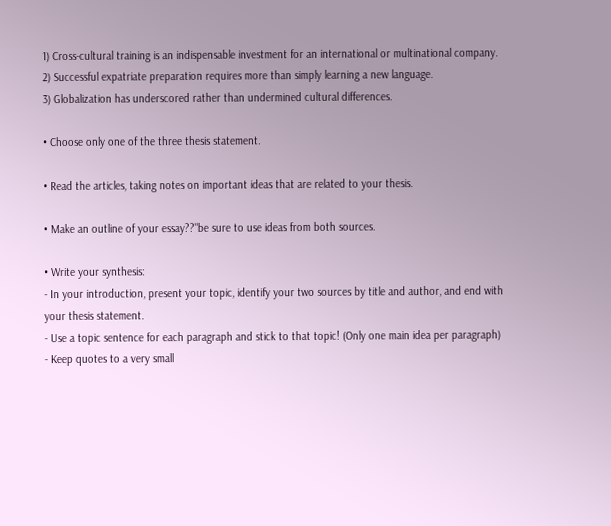1) Cross-cultural training is an indispensable investment for an international or multinational company.
2) Successful expatriate preparation requires more than simply learning a new language.
3) Globalization has underscored rather than undermined cultural differences.

• Choose only one of the three thesis statement.

• Read the articles, taking notes on important ideas that are related to your thesis.

• Make an outline of your essay??"be sure to use ideas from both sources.

• Write your synthesis:
- In your introduction, present your topic, identify your two sources by title and author, and end with your thesis statement.
- Use a topic sentence for each paragraph and stick to that topic! (Only one main idea per paragraph)
- Keep quotes to a very small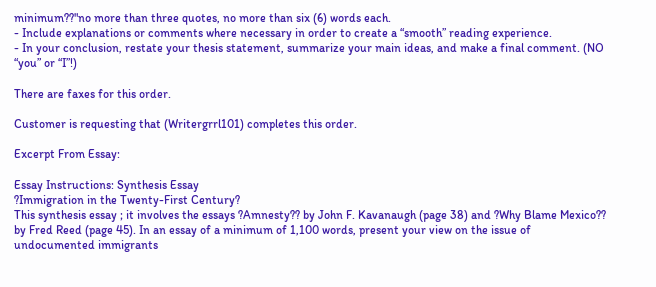minimum??"no more than three quotes, no more than six (6) words each.
- Include explanations or comments where necessary in order to create a “smooth” reading experience.
- In your conclusion, restate your thesis statement, summarize your main ideas, and make a final comment. (NO “you” or “I”!)

There are faxes for this order.

Customer is requesting that (Writergrrl101) completes this order.

Excerpt From Essay:

Essay Instructions: Synthesis Essay
?Immigration in the Twenty-First Century?
This synthesis essay ; it involves the essays ?Amnesty?? by John F. Kavanaugh (page 38) and ?Why Blame Mexico?? by Fred Reed (page 45). In an essay of a minimum of 1,100 words, present your view on the issue of undocumented immigrants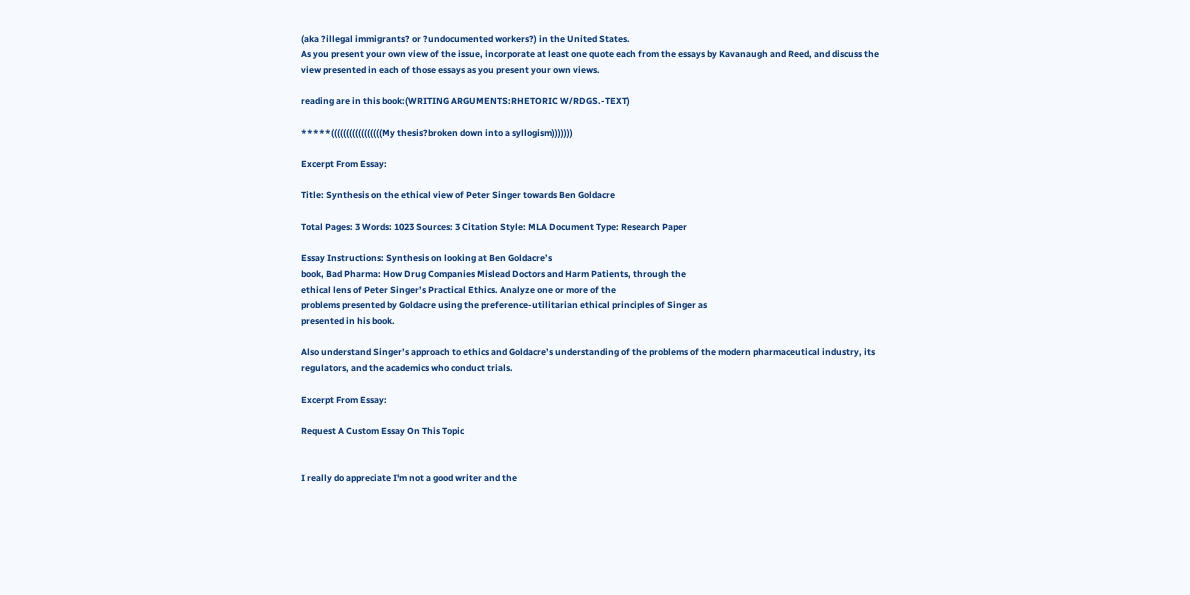(aka ?illegal immigrants? or ?undocumented workers?) in the United States.
As you present your own view of the issue, incorporate at least one quote each from the essays by Kavanaugh and Reed, and discuss the view presented in each of those essays as you present your own views.

reading are in this book:(WRITING ARGUMENTS:RHETORIC W/RDGS.-TEXT)

*****(((((((((((((((((My thesis?broken down into a syllogism)))))))

Excerpt From Essay:

Title: Synthesis on the ethical view of Peter Singer towards Ben Goldacre

Total Pages: 3 Words: 1023 Sources: 3 Citation Style: MLA Document Type: Research Paper

Essay Instructions: Synthesis on looking at Ben Goldacre’s
book, Bad Pharma: How Drug Companies Mislead Doctors and Harm Patients, through the
ethical lens of Peter Singer’s Practical Ethics. Analyze one or more of the
problems presented by Goldacre using the preference-utilitarian ethical principles of Singer as
presented in his book.

Also understand Singer’s approach to ethics and Goldacre’s understanding of the problems of the modern pharmaceutical industry, its regulators, and the academics who conduct trials.

Excerpt From Essay:

Request A Custom Essay On This Topic


I really do appreciate I'm not a good writer and the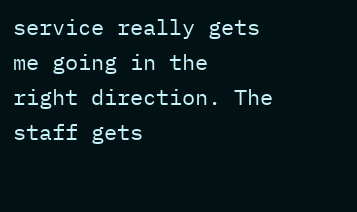service really gets me going in the right direction. The staff gets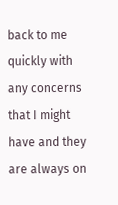back to me quickly with any concerns that I might have and they are always on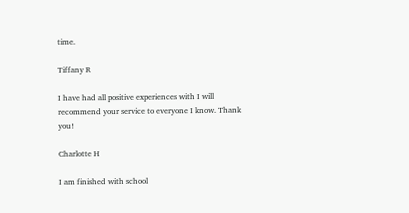time.

Tiffany R

I have had all positive experiences with I will recommend your service to everyone I know. Thank you!

Charlotte H

I am finished with school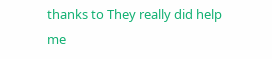thanks to They really did help me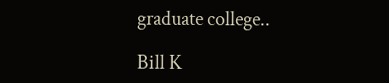graduate college..

Bill K